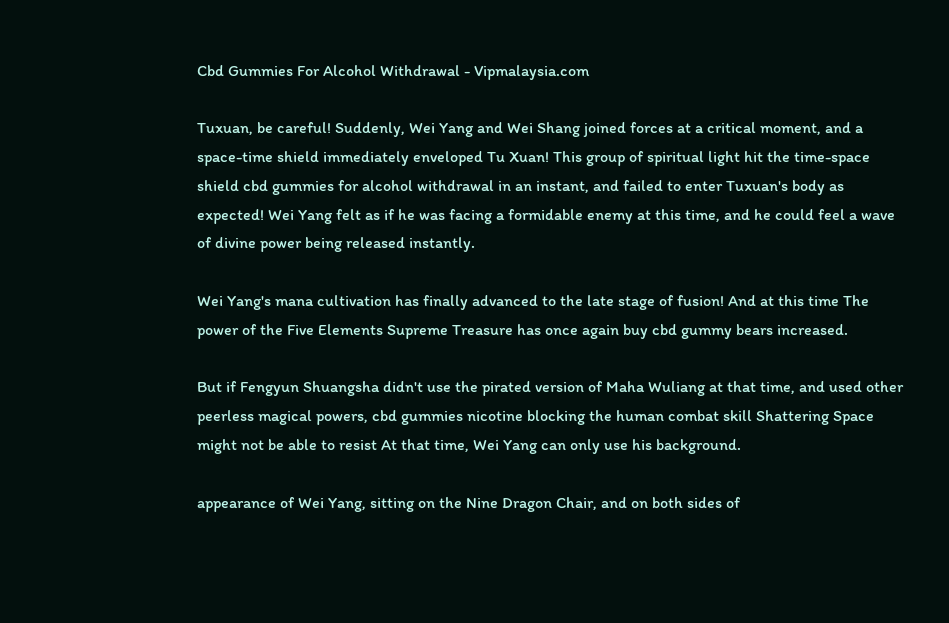Cbd Gummies For Alcohol Withdrawal - Vipmalaysia.com

Tuxuan, be careful! Suddenly, Wei Yang and Wei Shang joined forces at a critical moment, and a space-time shield immediately enveloped Tu Xuan! This group of spiritual light hit the time-space shield cbd gummies for alcohol withdrawal in an instant, and failed to enter Tuxuan's body as expected! Wei Yang felt as if he was facing a formidable enemy at this time, and he could feel a wave of divine power being released instantly.

Wei Yang's mana cultivation has finally advanced to the late stage of fusion! And at this time The power of the Five Elements Supreme Treasure has once again buy cbd gummy bears increased.

But if Fengyun Shuangsha didn't use the pirated version of Maha Wuliang at that time, and used other peerless magical powers, cbd gummies nicotine blocking the human combat skill Shattering Space might not be able to resist At that time, Wei Yang can only use his background.

appearance of Wei Yang, sitting on the Nine Dragon Chair, and on both sides of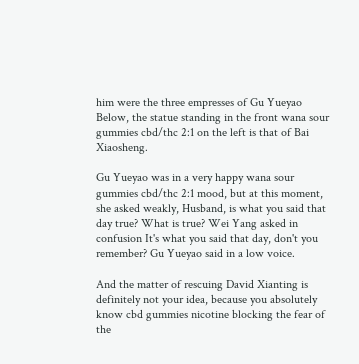him were the three empresses of Gu Yueyao Below, the statue standing in the front wana sour gummies cbd/thc 2:1 on the left is that of Bai Xiaosheng.

Gu Yueyao was in a very happy wana sour gummies cbd/thc 2:1 mood, but at this moment, she asked weakly, Husband, is what you said that day true? What is true? Wei Yang asked in confusion It's what you said that day, don't you remember? Gu Yueyao said in a low voice.

And the matter of rescuing David Xianting is definitely not your idea, because you absolutely know cbd gummies nicotine blocking the fear of the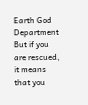Earth God Department But if you are rescued, it means that you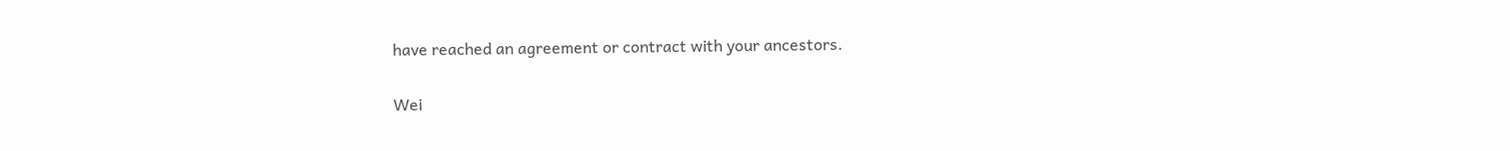have reached an agreement or contract with your ancestors.

Wei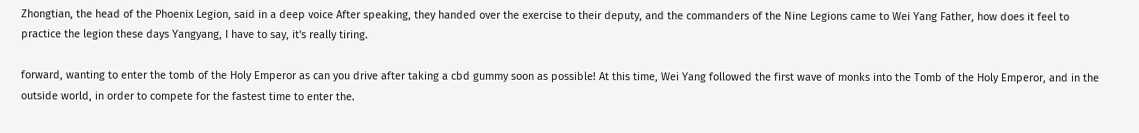Zhongtian, the head of the Phoenix Legion, said in a deep voice After speaking, they handed over the exercise to their deputy, and the commanders of the Nine Legions came to Wei Yang Father, how does it feel to practice the legion these days Yangyang, I have to say, it's really tiring.

forward, wanting to enter the tomb of the Holy Emperor as can you drive after taking a cbd gummy soon as possible! At this time, Wei Yang followed the first wave of monks into the Tomb of the Holy Emperor, and in the outside world, in order to compete for the fastest time to enter the.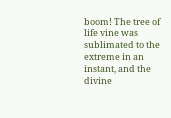boom! The tree of life vine was sublimated to the extreme in an instant, and the divine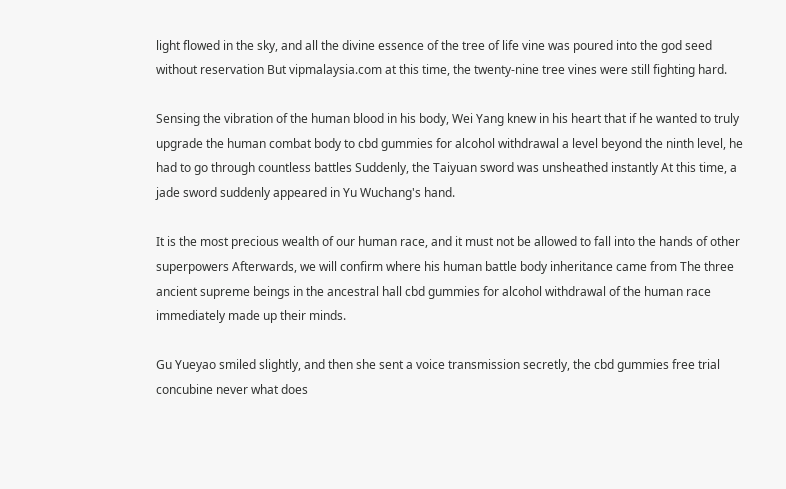light flowed in the sky, and all the divine essence of the tree of life vine was poured into the god seed without reservation But vipmalaysia.com at this time, the twenty-nine tree vines were still fighting hard.

Sensing the vibration of the human blood in his body, Wei Yang knew in his heart that if he wanted to truly upgrade the human combat body to cbd gummies for alcohol withdrawal a level beyond the ninth level, he had to go through countless battles Suddenly, the Taiyuan sword was unsheathed instantly At this time, a jade sword suddenly appeared in Yu Wuchang's hand.

It is the most precious wealth of our human race, and it must not be allowed to fall into the hands of other superpowers Afterwards, we will confirm where his human battle body inheritance came from The three ancient supreme beings in the ancestral hall cbd gummies for alcohol withdrawal of the human race immediately made up their minds.

Gu Yueyao smiled slightly, and then she sent a voice transmission secretly, the cbd gummies free trial concubine never what does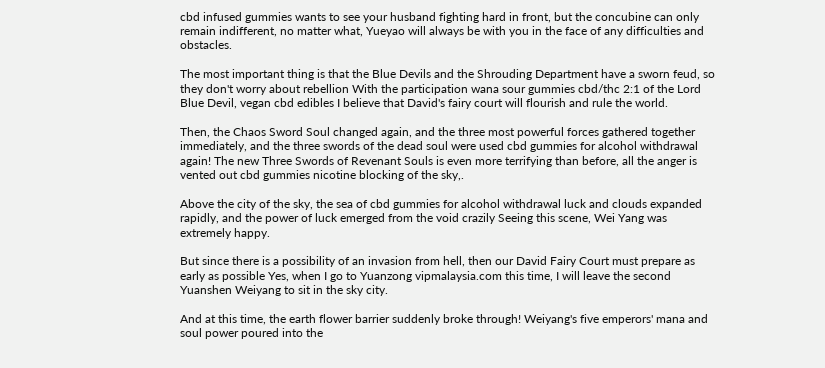cbd infused gummies wants to see your husband fighting hard in front, but the concubine can only remain indifferent, no matter what, Yueyao will always be with you in the face of any difficulties and obstacles.

The most important thing is that the Blue Devils and the Shrouding Department have a sworn feud, so they don't worry about rebellion With the participation wana sour gummies cbd/thc 2:1 of the Lord Blue Devil, vegan cbd edibles I believe that David's fairy court will flourish and rule the world.

Then, the Chaos Sword Soul changed again, and the three most powerful forces gathered together immediately, and the three swords of the dead soul were used cbd gummies for alcohol withdrawal again! The new Three Swords of Revenant Souls is even more terrifying than before, all the anger is vented out cbd gummies nicotine blocking of the sky,.

Above the city of the sky, the sea of cbd gummies for alcohol withdrawal luck and clouds expanded rapidly, and the power of luck emerged from the void crazily Seeing this scene, Wei Yang was extremely happy.

But since there is a possibility of an invasion from hell, then our David Fairy Court must prepare as early as possible Yes, when I go to Yuanzong vipmalaysia.com this time, I will leave the second Yuanshen Weiyang to sit in the sky city.

And at this time, the earth flower barrier suddenly broke through! Weiyang's five emperors' mana and soul power poured into the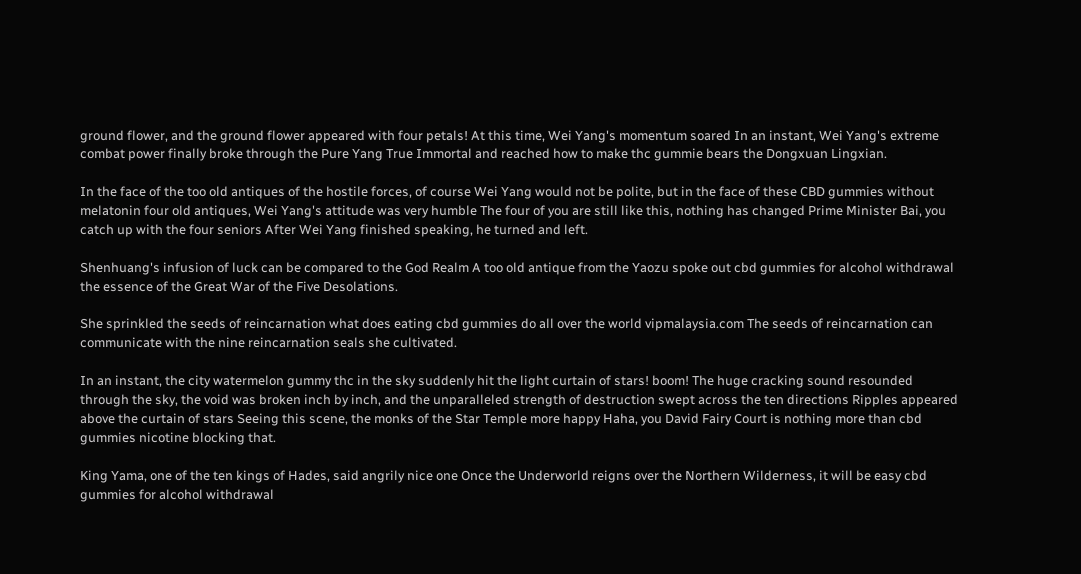ground flower, and the ground flower appeared with four petals! At this time, Wei Yang's momentum soared In an instant, Wei Yang's extreme combat power finally broke through the Pure Yang True Immortal and reached how to make thc gummie bears the Dongxuan Lingxian.

In the face of the too old antiques of the hostile forces, of course Wei Yang would not be polite, but in the face of these CBD gummies without melatonin four old antiques, Wei Yang's attitude was very humble The four of you are still like this, nothing has changed Prime Minister Bai, you catch up with the four seniors After Wei Yang finished speaking, he turned and left.

Shenhuang's infusion of luck can be compared to the God Realm A too old antique from the Yaozu spoke out cbd gummies for alcohol withdrawal the essence of the Great War of the Five Desolations.

She sprinkled the seeds of reincarnation what does eating cbd gummies do all over the world vipmalaysia.com The seeds of reincarnation can communicate with the nine reincarnation seals she cultivated.

In an instant, the city watermelon gummy thc in the sky suddenly hit the light curtain of stars! boom! The huge cracking sound resounded through the sky, the void was broken inch by inch, and the unparalleled strength of destruction swept across the ten directions Ripples appeared above the curtain of stars Seeing this scene, the monks of the Star Temple more happy Haha, you David Fairy Court is nothing more than cbd gummies nicotine blocking that.

King Yama, one of the ten kings of Hades, said angrily nice one Once the Underworld reigns over the Northern Wilderness, it will be easy cbd gummies for alcohol withdrawal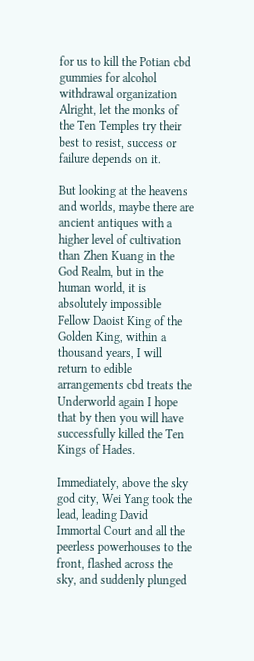for us to kill the Potian cbd gummies for alcohol withdrawal organization Alright, let the monks of the Ten Temples try their best to resist, success or failure depends on it.

But looking at the heavens and worlds, maybe there are ancient antiques with a higher level of cultivation than Zhen Kuang in the God Realm, but in the human world, it is absolutely impossible Fellow Daoist King of the Golden King, within a thousand years, I will return to edible arrangements cbd treats the Underworld again I hope that by then you will have successfully killed the Ten Kings of Hades.

Immediately, above the sky god city, Wei Yang took the lead, leading David Immortal Court and all the peerless powerhouses to the front, flashed across the sky, and suddenly plunged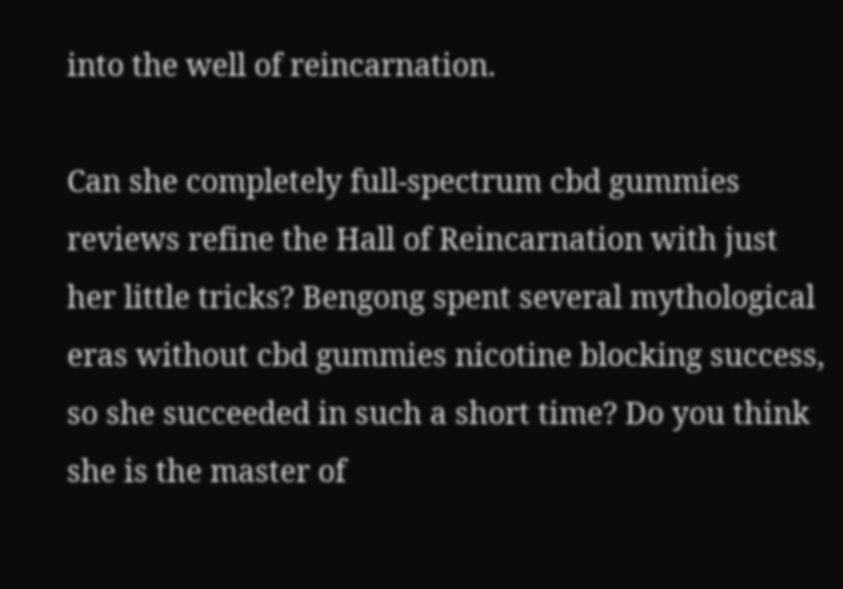into the well of reincarnation.

Can she completely full-spectrum cbd gummies reviews refine the Hall of Reincarnation with just her little tricks? Bengong spent several mythological eras without cbd gummies nicotine blocking success, so she succeeded in such a short time? Do you think she is the master of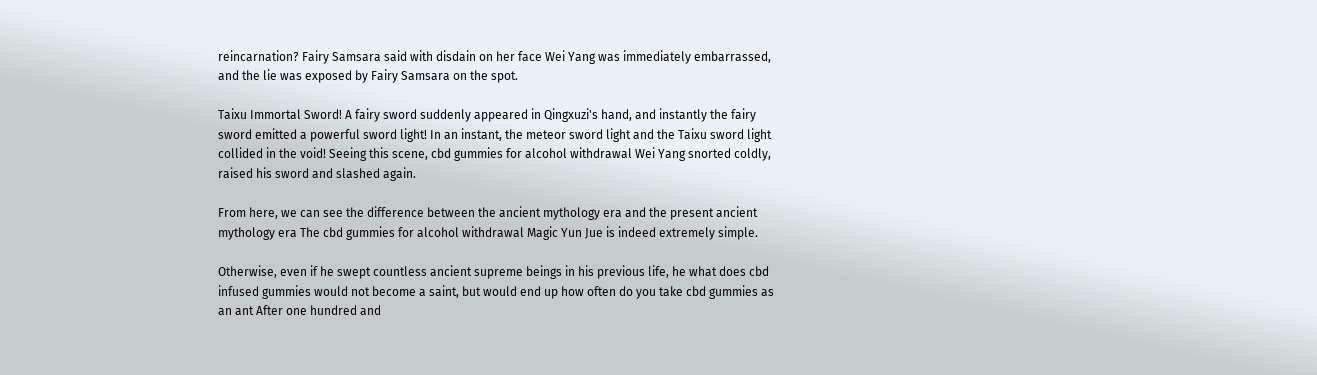reincarnation? Fairy Samsara said with disdain on her face Wei Yang was immediately embarrassed, and the lie was exposed by Fairy Samsara on the spot.

Taixu Immortal Sword! A fairy sword suddenly appeared in Qingxuzi's hand, and instantly the fairy sword emitted a powerful sword light! In an instant, the meteor sword light and the Taixu sword light collided in the void! Seeing this scene, cbd gummies for alcohol withdrawal Wei Yang snorted coldly, raised his sword and slashed again.

From here, we can see the difference between the ancient mythology era and the present ancient mythology era The cbd gummies for alcohol withdrawal Magic Yun Jue is indeed extremely simple.

Otherwise, even if he swept countless ancient supreme beings in his previous life, he what does cbd infused gummies would not become a saint, but would end up how often do you take cbd gummies as an ant After one hundred and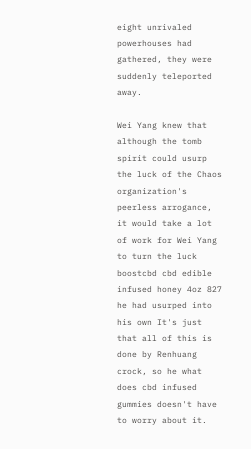eight unrivaled powerhouses had gathered, they were suddenly teleported away.

Wei Yang knew that although the tomb spirit could usurp the luck of the Chaos organization's peerless arrogance, it would take a lot of work for Wei Yang to turn the luck boostcbd cbd edible infused honey 4oz 827 he had usurped into his own It's just that all of this is done by Renhuang crock, so he what does cbd infused gummies doesn't have to worry about it.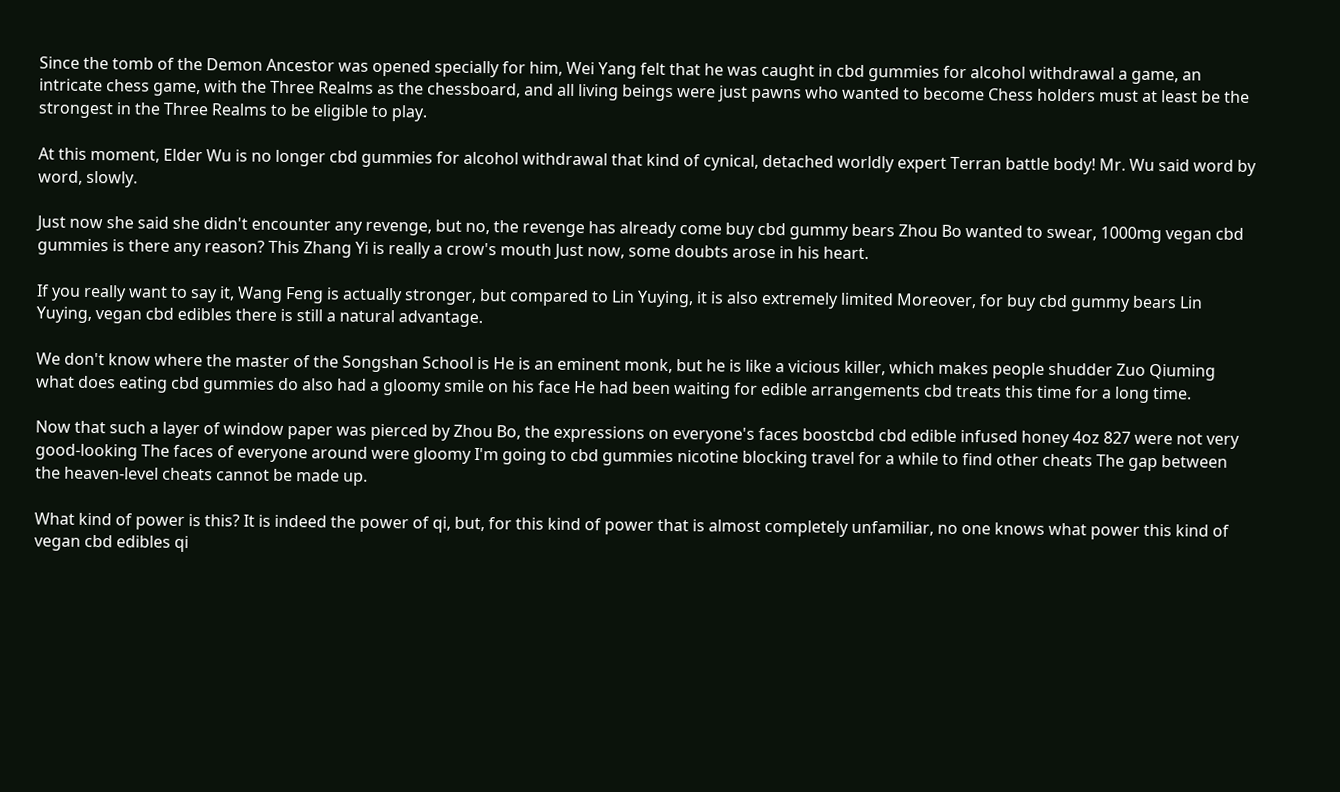Since the tomb of the Demon Ancestor was opened specially for him, Wei Yang felt that he was caught in cbd gummies for alcohol withdrawal a game, an intricate chess game, with the Three Realms as the chessboard, and all living beings were just pawns who wanted to become Chess holders must at least be the strongest in the Three Realms to be eligible to play.

At this moment, Elder Wu is no longer cbd gummies for alcohol withdrawal that kind of cynical, detached worldly expert Terran battle body! Mr. Wu said word by word, slowly.

Just now she said she didn't encounter any revenge, but no, the revenge has already come buy cbd gummy bears Zhou Bo wanted to swear, 1000mg vegan cbd gummies is there any reason? This Zhang Yi is really a crow's mouth Just now, some doubts arose in his heart.

If you really want to say it, Wang Feng is actually stronger, but compared to Lin Yuying, it is also extremely limited Moreover, for buy cbd gummy bears Lin Yuying, vegan cbd edibles there is still a natural advantage.

We don't know where the master of the Songshan School is He is an eminent monk, but he is like a vicious killer, which makes people shudder Zuo Qiuming what does eating cbd gummies do also had a gloomy smile on his face He had been waiting for edible arrangements cbd treats this time for a long time.

Now that such a layer of window paper was pierced by Zhou Bo, the expressions on everyone's faces boostcbd cbd edible infused honey 4oz 827 were not very good-looking The faces of everyone around were gloomy I'm going to cbd gummies nicotine blocking travel for a while to find other cheats The gap between the heaven-level cheats cannot be made up.

What kind of power is this? It is indeed the power of qi, but, for this kind of power that is almost completely unfamiliar, no one knows what power this kind of vegan cbd edibles qi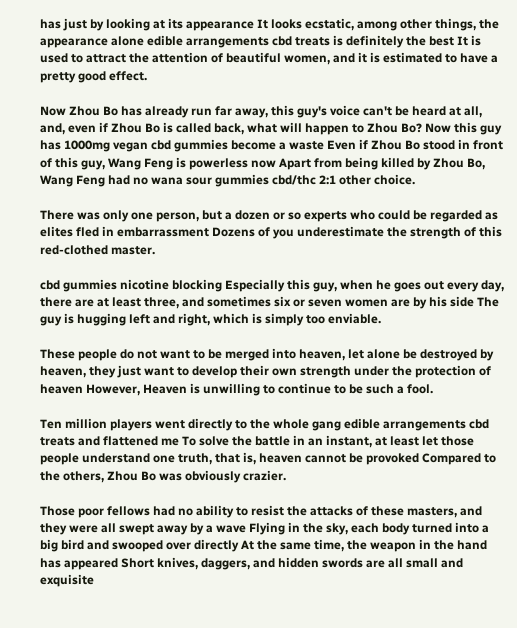has just by looking at its appearance It looks ecstatic, among other things, the appearance alone edible arrangements cbd treats is definitely the best It is used to attract the attention of beautiful women, and it is estimated to have a pretty good effect.

Now Zhou Bo has already run far away, this guy's voice can't be heard at all, and, even if Zhou Bo is called back, what will happen to Zhou Bo? Now this guy has 1000mg vegan cbd gummies become a waste Even if Zhou Bo stood in front of this guy, Wang Feng is powerless now Apart from being killed by Zhou Bo, Wang Feng had no wana sour gummies cbd/thc 2:1 other choice.

There was only one person, but a dozen or so experts who could be regarded as elites fled in embarrassment Dozens of you underestimate the strength of this red-clothed master.

cbd gummies nicotine blocking Especially this guy, when he goes out every day, there are at least three, and sometimes six or seven women are by his side The guy is hugging left and right, which is simply too enviable.

These people do not want to be merged into heaven, let alone be destroyed by heaven, they just want to develop their own strength under the protection of heaven However, Heaven is unwilling to continue to be such a fool.

Ten million players went directly to the whole gang edible arrangements cbd treats and flattened me To solve the battle in an instant, at least let those people understand one truth, that is, heaven cannot be provoked Compared to the others, Zhou Bo was obviously crazier.

Those poor fellows had no ability to resist the attacks of these masters, and they were all swept away by a wave Flying in the sky, each body turned into a big bird and swooped over directly At the same time, the weapon in the hand has appeared Short knives, daggers, and hidden swords are all small and exquisite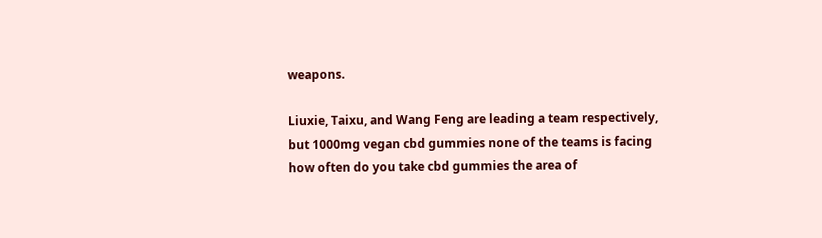weapons.

Liuxie, Taixu, and Wang Feng are leading a team respectively, but 1000mg vegan cbd gummies none of the teams is facing how often do you take cbd gummies the area of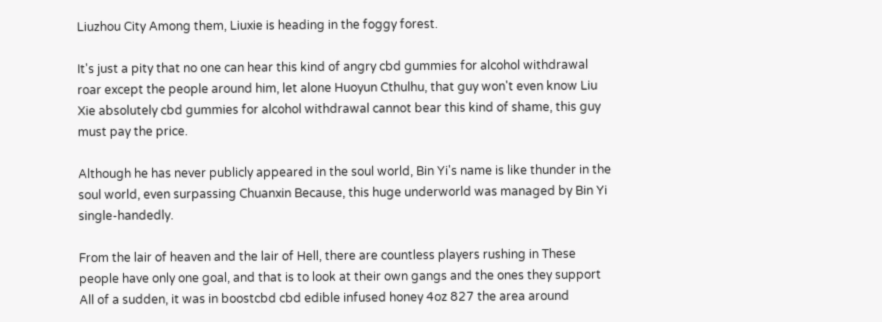Liuzhou City Among them, Liuxie is heading in the foggy forest.

It's just a pity that no one can hear this kind of angry cbd gummies for alcohol withdrawal roar except the people around him, let alone Huoyun Cthulhu, that guy won't even know Liu Xie absolutely cbd gummies for alcohol withdrawal cannot bear this kind of shame, this guy must pay the price.

Although he has never publicly appeared in the soul world, Bin Yi's name is like thunder in the soul world, even surpassing Chuanxin Because, this huge underworld was managed by Bin Yi single-handedly.

From the lair of heaven and the lair of Hell, there are countless players rushing in These people have only one goal, and that is to look at their own gangs and the ones they support All of a sudden, it was in boostcbd cbd edible infused honey 4oz 827 the area around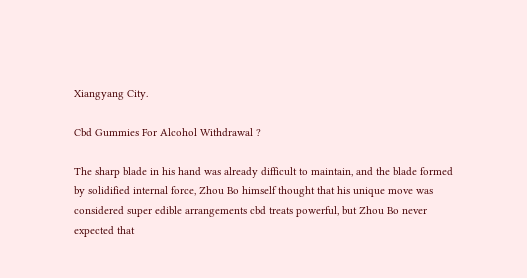Xiangyang City.

Cbd Gummies For Alcohol Withdrawal ?

The sharp blade in his hand was already difficult to maintain, and the blade formed by solidified internal force, Zhou Bo himself thought that his unique move was considered super edible arrangements cbd treats powerful, but Zhou Bo never expected that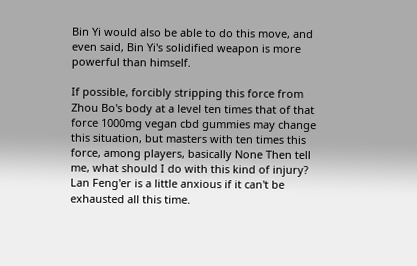Bin Yi would also be able to do this move, and even said, Bin Yi's solidified weapon is more powerful than himself.

If possible, forcibly stripping this force from Zhou Bo's body at a level ten times that of that force 1000mg vegan cbd gummies may change this situation, but masters with ten times this force, among players, basically None Then tell me, what should I do with this kind of injury? Lan Feng'er is a little anxious if it can't be exhausted all this time.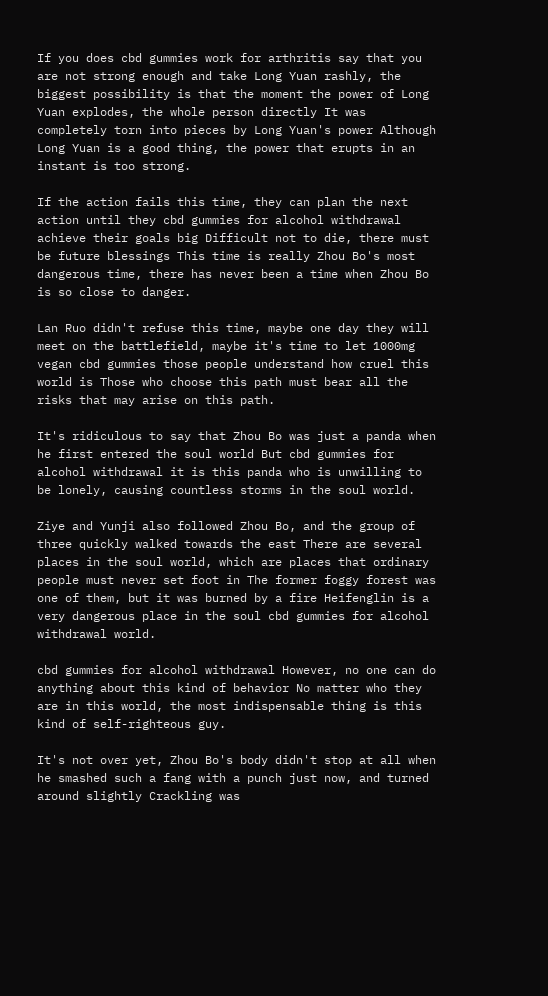If you does cbd gummies work for arthritis say that you are not strong enough and take Long Yuan rashly, the biggest possibility is that the moment the power of Long Yuan explodes, the whole person directly It was completely torn into pieces by Long Yuan's power Although Long Yuan is a good thing, the power that erupts in an instant is too strong.

If the action fails this time, they can plan the next action until they cbd gummies for alcohol withdrawal achieve their goals big Difficult not to die, there must be future blessings This time is really Zhou Bo's most dangerous time, there has never been a time when Zhou Bo is so close to danger.

Lan Ruo didn't refuse this time, maybe one day they will meet on the battlefield, maybe it's time to let 1000mg vegan cbd gummies those people understand how cruel this world is Those who choose this path must bear all the risks that may arise on this path.

It's ridiculous to say that Zhou Bo was just a panda when he first entered the soul world But cbd gummies for alcohol withdrawal it is this panda who is unwilling to be lonely, causing countless storms in the soul world.

Ziye and Yunji also followed Zhou Bo, and the group of three quickly walked towards the east There are several places in the soul world, which are places that ordinary people must never set foot in The former foggy forest was one of them, but it was burned by a fire Heifenglin is a very dangerous place in the soul cbd gummies for alcohol withdrawal world.

cbd gummies for alcohol withdrawal However, no one can do anything about this kind of behavior No matter who they are in this world, the most indispensable thing is this kind of self-righteous guy.

It's not over yet, Zhou Bo's body didn't stop at all when he smashed such a fang with a punch just now, and turned around slightly Crackling was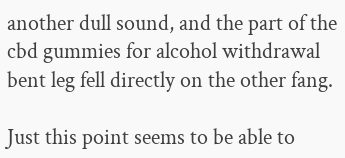another dull sound, and the part of the cbd gummies for alcohol withdrawal bent leg fell directly on the other fang.

Just this point seems to be able to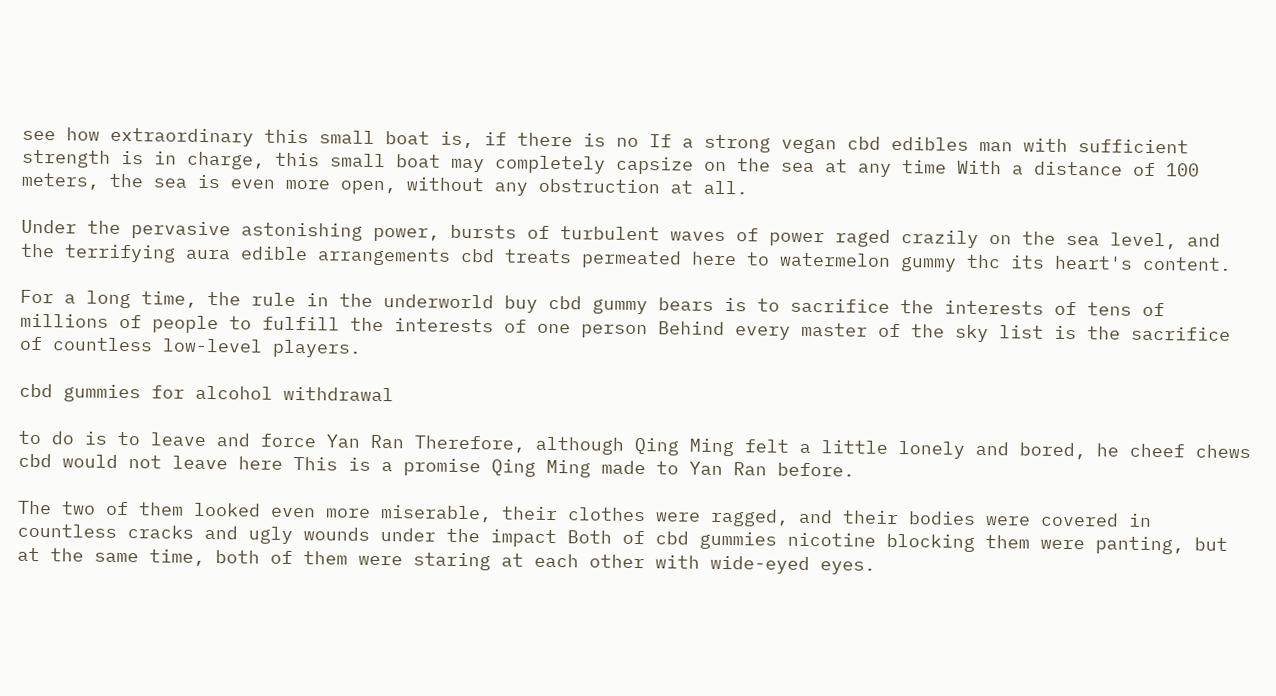see how extraordinary this small boat is, if there is no If a strong vegan cbd edibles man with sufficient strength is in charge, this small boat may completely capsize on the sea at any time With a distance of 100 meters, the sea is even more open, without any obstruction at all.

Under the pervasive astonishing power, bursts of turbulent waves of power raged crazily on the sea level, and the terrifying aura edible arrangements cbd treats permeated here to watermelon gummy thc its heart's content.

For a long time, the rule in the underworld buy cbd gummy bears is to sacrifice the interests of tens of millions of people to fulfill the interests of one person Behind every master of the sky list is the sacrifice of countless low-level players.

cbd gummies for alcohol withdrawal

to do is to leave and force Yan Ran Therefore, although Qing Ming felt a little lonely and bored, he cheef chews cbd would not leave here This is a promise Qing Ming made to Yan Ran before.

The two of them looked even more miserable, their clothes were ragged, and their bodies were covered in countless cracks and ugly wounds under the impact Both of cbd gummies nicotine blocking them were panting, but at the same time, both of them were staring at each other with wide-eyed eyes.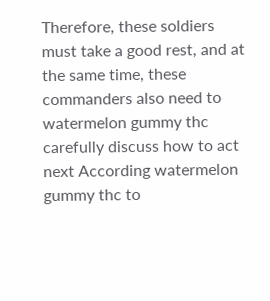Therefore, these soldiers must take a good rest, and at the same time, these commanders also need to watermelon gummy thc carefully discuss how to act next According watermelon gummy thc to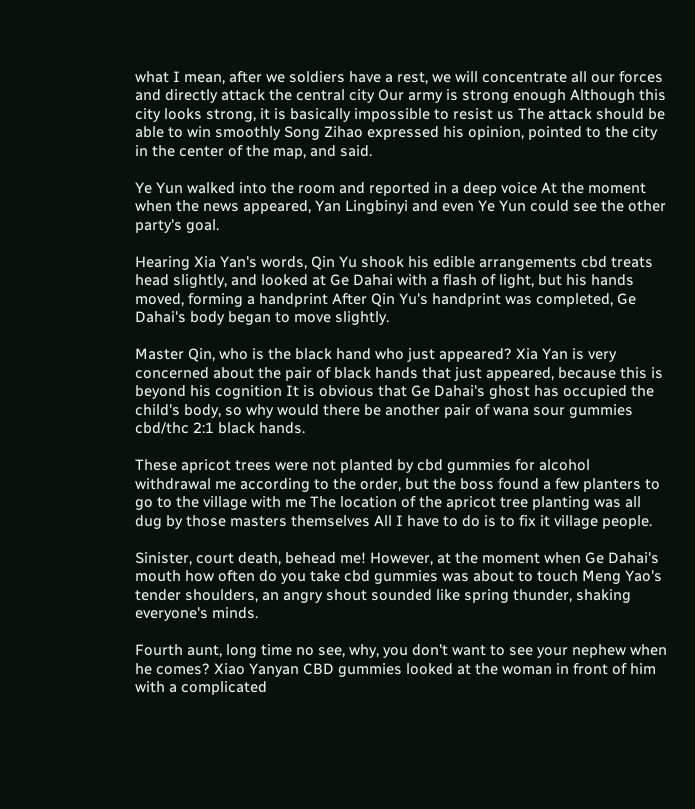what I mean, after we soldiers have a rest, we will concentrate all our forces and directly attack the central city Our army is strong enough Although this city looks strong, it is basically impossible to resist us The attack should be able to win smoothly Song Zihao expressed his opinion, pointed to the city in the center of the map, and said.

Ye Yun walked into the room and reported in a deep voice At the moment when the news appeared, Yan Lingbinyi and even Ye Yun could see the other party's goal.

Hearing Xia Yan's words, Qin Yu shook his edible arrangements cbd treats head slightly, and looked at Ge Dahai with a flash of light, but his hands moved, forming a handprint After Qin Yu's handprint was completed, Ge Dahai's body began to move slightly.

Master Qin, who is the black hand who just appeared? Xia Yan is very concerned about the pair of black hands that just appeared, because this is beyond his cognition It is obvious that Ge Dahai's ghost has occupied the child's body, so why would there be another pair of wana sour gummies cbd/thc 2:1 black hands.

These apricot trees were not planted by cbd gummies for alcohol withdrawal me according to the order, but the boss found a few planters to go to the village with me The location of the apricot tree planting was all dug by those masters themselves All I have to do is to fix it village people.

Sinister, court death, behead me! However, at the moment when Ge Dahai's mouth how often do you take cbd gummies was about to touch Meng Yao's tender shoulders, an angry shout sounded like spring thunder, shaking everyone's minds.

Fourth aunt, long time no see, why, you don't want to see your nephew when he comes? Xiao Yanyan CBD gummies looked at the woman in front of him with a complicated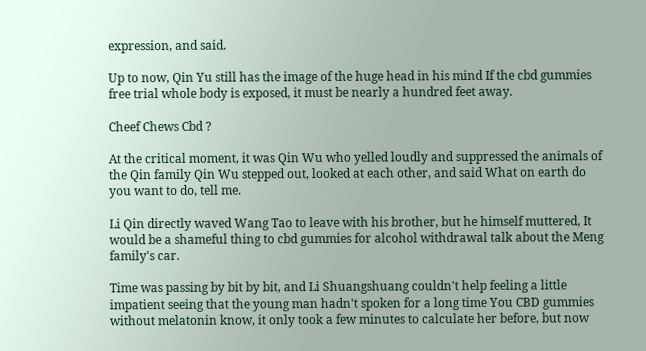expression, and said.

Up to now, Qin Yu still has the image of the huge head in his mind If the cbd gummies free trial whole body is exposed, it must be nearly a hundred feet away.

Cheef Chews Cbd ?

At the critical moment, it was Qin Wu who yelled loudly and suppressed the animals of the Qin family Qin Wu stepped out, looked at each other, and said What on earth do you want to do, tell me.

Li Qin directly waved Wang Tao to leave with his brother, but he himself muttered, It would be a shameful thing to cbd gummies for alcohol withdrawal talk about the Meng family's car.

Time was passing by bit by bit, and Li Shuangshuang couldn't help feeling a little impatient seeing that the young man hadn't spoken for a long time You CBD gummies without melatonin know, it only took a few minutes to calculate her before, but now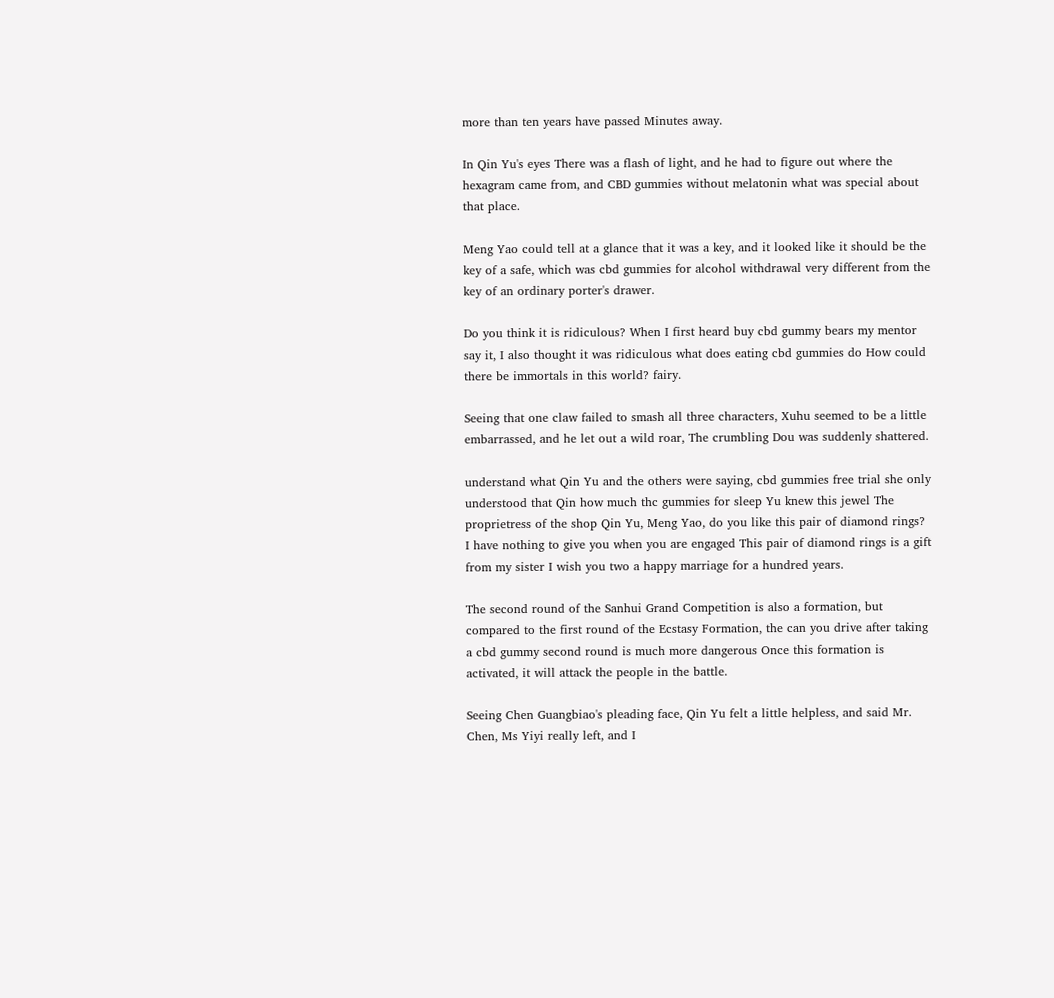more than ten years have passed Minutes away.

In Qin Yu's eyes There was a flash of light, and he had to figure out where the hexagram came from, and CBD gummies without melatonin what was special about that place.

Meng Yao could tell at a glance that it was a key, and it looked like it should be the key of a safe, which was cbd gummies for alcohol withdrawal very different from the key of an ordinary porter's drawer.

Do you think it is ridiculous? When I first heard buy cbd gummy bears my mentor say it, I also thought it was ridiculous what does eating cbd gummies do How could there be immortals in this world? fairy.

Seeing that one claw failed to smash all three characters, Xuhu seemed to be a little embarrassed, and he let out a wild roar, The crumbling Dou was suddenly shattered.

understand what Qin Yu and the others were saying, cbd gummies free trial she only understood that Qin how much thc gummies for sleep Yu knew this jewel The proprietress of the shop Qin Yu, Meng Yao, do you like this pair of diamond rings? I have nothing to give you when you are engaged This pair of diamond rings is a gift from my sister I wish you two a happy marriage for a hundred years.

The second round of the Sanhui Grand Competition is also a formation, but compared to the first round of the Ecstasy Formation, the can you drive after taking a cbd gummy second round is much more dangerous Once this formation is activated, it will attack the people in the battle.

Seeing Chen Guangbiao's pleading face, Qin Yu felt a little helpless, and said Mr. Chen, Ms Yiyi really left, and I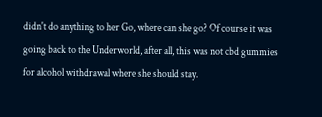didn't do anything to her Go, where can she go? Of course it was going back to the Underworld, after all, this was not cbd gummies for alcohol withdrawal where she should stay.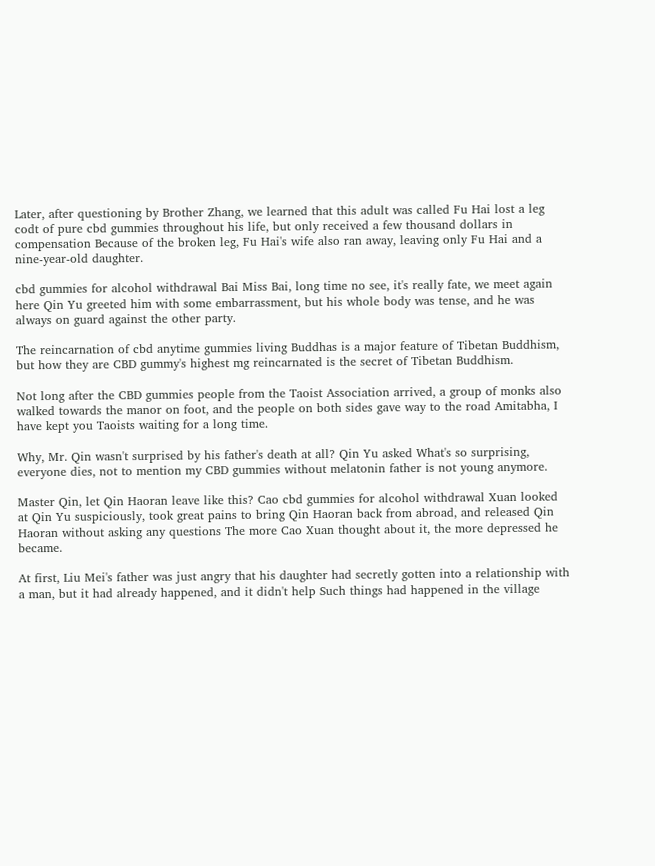Later, after questioning by Brother Zhang, we learned that this adult was called Fu Hai lost a leg codt of pure cbd gummies throughout his life, but only received a few thousand dollars in compensation Because of the broken leg, Fu Hai's wife also ran away, leaving only Fu Hai and a nine-year-old daughter.

cbd gummies for alcohol withdrawal Bai Miss Bai, long time no see, it's really fate, we meet again here Qin Yu greeted him with some embarrassment, but his whole body was tense, and he was always on guard against the other party.

The reincarnation of cbd anytime gummies living Buddhas is a major feature of Tibetan Buddhism, but how they are CBD gummy's highest mg reincarnated is the secret of Tibetan Buddhism.

Not long after the CBD gummies people from the Taoist Association arrived, a group of monks also walked towards the manor on foot, and the people on both sides gave way to the road Amitabha, I have kept you Taoists waiting for a long time.

Why, Mr. Qin wasn't surprised by his father's death at all? Qin Yu asked What's so surprising, everyone dies, not to mention my CBD gummies without melatonin father is not young anymore.

Master Qin, let Qin Haoran leave like this? Cao cbd gummies for alcohol withdrawal Xuan looked at Qin Yu suspiciously, took great pains to bring Qin Haoran back from abroad, and released Qin Haoran without asking any questions The more Cao Xuan thought about it, the more depressed he became.

At first, Liu Mei's father was just angry that his daughter had secretly gotten into a relationship with a man, but it had already happened, and it didn't help Such things had happened in the village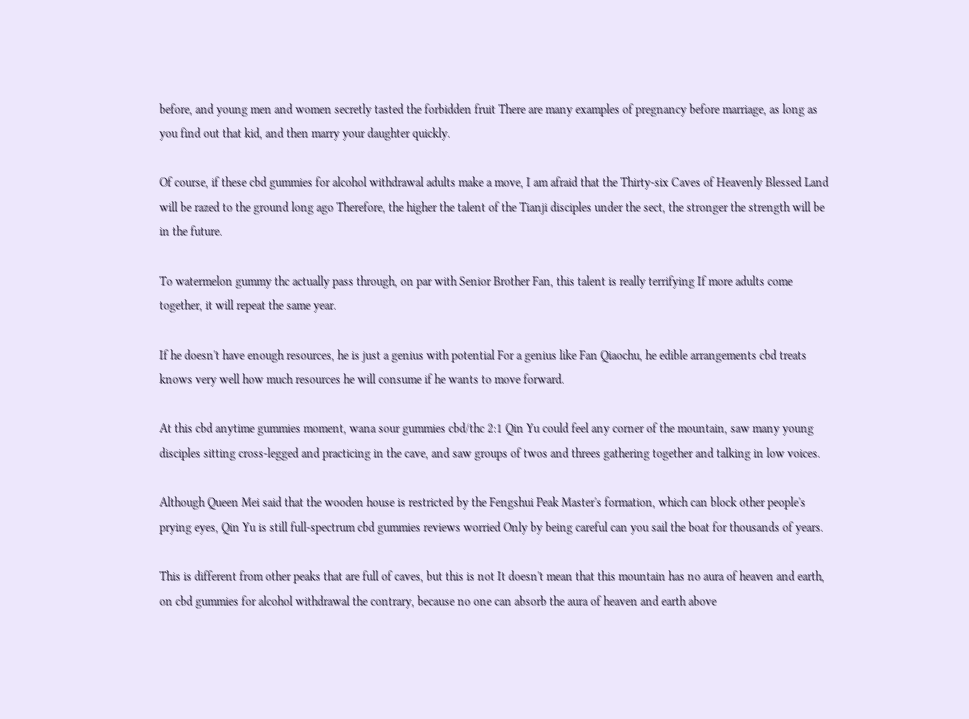before, and young men and women secretly tasted the forbidden fruit There are many examples of pregnancy before marriage, as long as you find out that kid, and then marry your daughter quickly.

Of course, if these cbd gummies for alcohol withdrawal adults make a move, I am afraid that the Thirty-six Caves of Heavenly Blessed Land will be razed to the ground long ago Therefore, the higher the talent of the Tianji disciples under the sect, the stronger the strength will be in the future.

To watermelon gummy thc actually pass through, on par with Senior Brother Fan, this talent is really terrifying If more adults come together, it will repeat the same year.

If he doesn't have enough resources, he is just a genius with potential For a genius like Fan Qiaochu, he edible arrangements cbd treats knows very well how much resources he will consume if he wants to move forward.

At this cbd anytime gummies moment, wana sour gummies cbd/thc 2:1 Qin Yu could feel any corner of the mountain, saw many young disciples sitting cross-legged and practicing in the cave, and saw groups of twos and threes gathering together and talking in low voices.

Although Queen Mei said that the wooden house is restricted by the Fengshui Peak Master's formation, which can block other people's prying eyes, Qin Yu is still full-spectrum cbd gummies reviews worried Only by being careful can you sail the boat for thousands of years.

This is different from other peaks that are full of caves, but this is not It doesn't mean that this mountain has no aura of heaven and earth, on cbd gummies for alcohol withdrawal the contrary, because no one can absorb the aura of heaven and earth above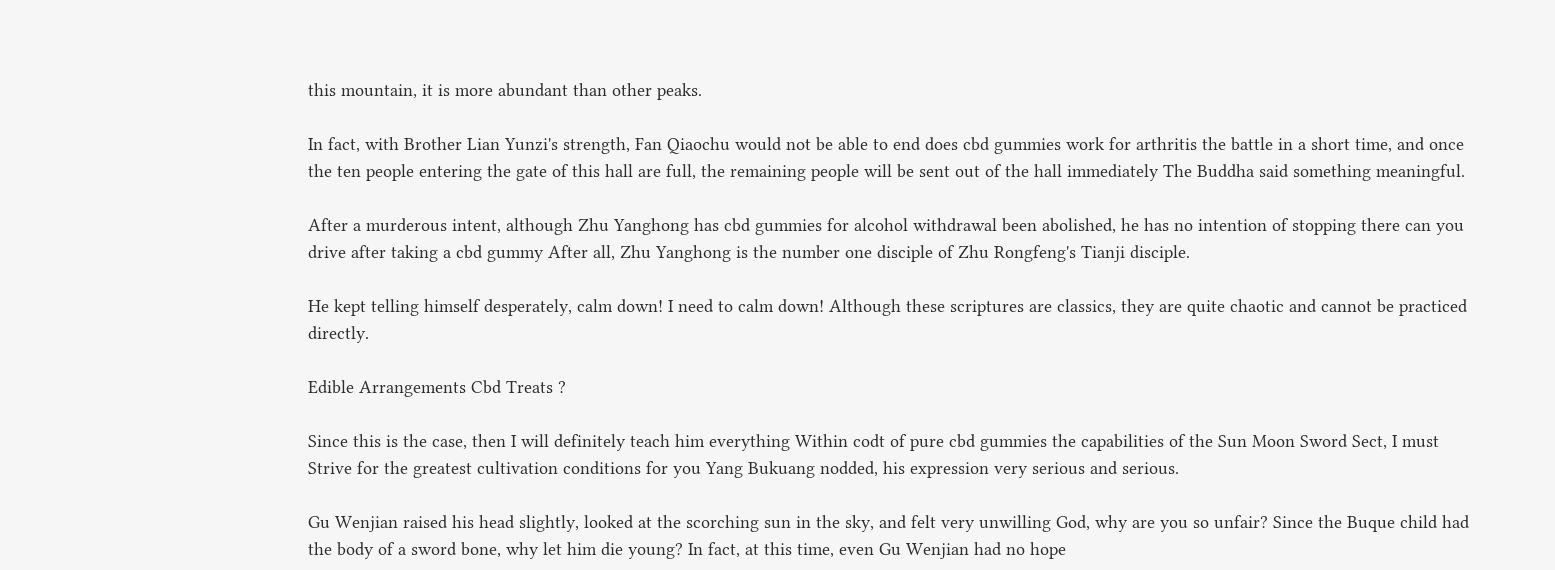this mountain, it is more abundant than other peaks.

In fact, with Brother Lian Yunzi's strength, Fan Qiaochu would not be able to end does cbd gummies work for arthritis the battle in a short time, and once the ten people entering the gate of this hall are full, the remaining people will be sent out of the hall immediately The Buddha said something meaningful.

After a murderous intent, although Zhu Yanghong has cbd gummies for alcohol withdrawal been abolished, he has no intention of stopping there can you drive after taking a cbd gummy After all, Zhu Yanghong is the number one disciple of Zhu Rongfeng's Tianji disciple.

He kept telling himself desperately, calm down! I need to calm down! Although these scriptures are classics, they are quite chaotic and cannot be practiced directly.

Edible Arrangements Cbd Treats ?

Since this is the case, then I will definitely teach him everything Within codt of pure cbd gummies the capabilities of the Sun Moon Sword Sect, I must Strive for the greatest cultivation conditions for you Yang Bukuang nodded, his expression very serious and serious.

Gu Wenjian raised his head slightly, looked at the scorching sun in the sky, and felt very unwilling God, why are you so unfair? Since the Buque child had the body of a sword bone, why let him die young? In fact, at this time, even Gu Wenjian had no hope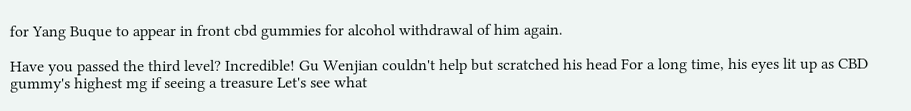for Yang Buque to appear in front cbd gummies for alcohol withdrawal of him again.

Have you passed the third level? Incredible! Gu Wenjian couldn't help but scratched his head For a long time, his eyes lit up as CBD gummy's highest mg if seeing a treasure Let's see what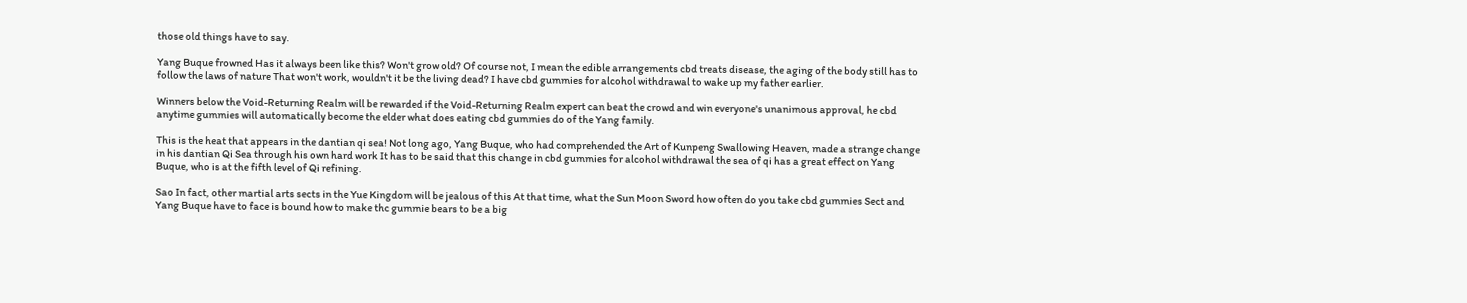those old things have to say.

Yang Buque frowned Has it always been like this? Won't grow old? Of course not, I mean the edible arrangements cbd treats disease, the aging of the body still has to follow the laws of nature That won't work, wouldn't it be the living dead? I have cbd gummies for alcohol withdrawal to wake up my father earlier.

Winners below the Void-Returning Realm will be rewarded if the Void-Returning Realm expert can beat the crowd and win everyone's unanimous approval, he cbd anytime gummies will automatically become the elder what does eating cbd gummies do of the Yang family.

This is the heat that appears in the dantian qi sea! Not long ago, Yang Buque, who had comprehended the Art of Kunpeng Swallowing Heaven, made a strange change in his dantian Qi Sea through his own hard work It has to be said that this change in cbd gummies for alcohol withdrawal the sea of qi has a great effect on Yang Buque, who is at the fifth level of Qi refining.

Sao In fact, other martial arts sects in the Yue Kingdom will be jealous of this At that time, what the Sun Moon Sword how often do you take cbd gummies Sect and Yang Buque have to face is bound how to make thc gummie bears to be a big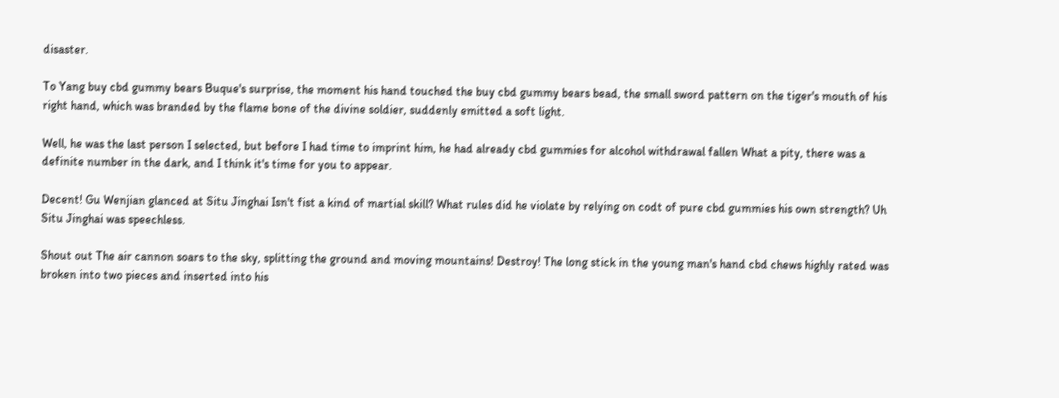disaster.

To Yang buy cbd gummy bears Buque's surprise, the moment his hand touched the buy cbd gummy bears bead, the small sword pattern on the tiger's mouth of his right hand, which was branded by the flame bone of the divine soldier, suddenly emitted a soft light.

Well, he was the last person I selected, but before I had time to imprint him, he had already cbd gummies for alcohol withdrawal fallen What a pity, there was a definite number in the dark, and I think it's time for you to appear.

Decent! Gu Wenjian glanced at Situ Jinghai Isn't fist a kind of martial skill? What rules did he violate by relying on codt of pure cbd gummies his own strength? Uh Situ Jinghai was speechless.

Shout out The air cannon soars to the sky, splitting the ground and moving mountains! Destroy! The long stick in the young man's hand cbd chews highly rated was broken into two pieces and inserted into his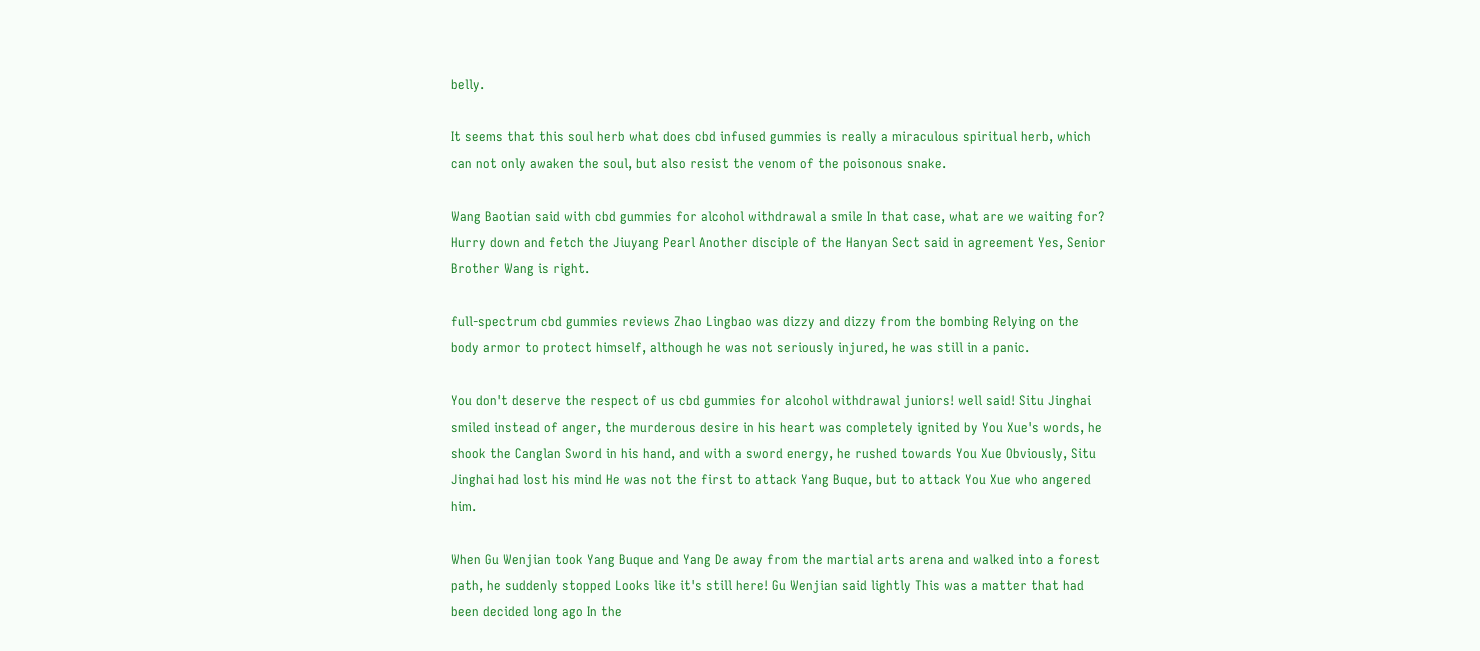belly.

It seems that this soul herb what does cbd infused gummies is really a miraculous spiritual herb, which can not only awaken the soul, but also resist the venom of the poisonous snake.

Wang Baotian said with cbd gummies for alcohol withdrawal a smile In that case, what are we waiting for? Hurry down and fetch the Jiuyang Pearl Another disciple of the Hanyan Sect said in agreement Yes, Senior Brother Wang is right.

full-spectrum cbd gummies reviews Zhao Lingbao was dizzy and dizzy from the bombing Relying on the body armor to protect himself, although he was not seriously injured, he was still in a panic.

You don't deserve the respect of us cbd gummies for alcohol withdrawal juniors! well said! Situ Jinghai smiled instead of anger, the murderous desire in his heart was completely ignited by You Xue's words, he shook the Canglan Sword in his hand, and with a sword energy, he rushed towards You Xue Obviously, Situ Jinghai had lost his mind He was not the first to attack Yang Buque, but to attack You Xue who angered him.

When Gu Wenjian took Yang Buque and Yang De away from the martial arts arena and walked into a forest path, he suddenly stopped Looks like it's still here! Gu Wenjian said lightly This was a matter that had been decided long ago In the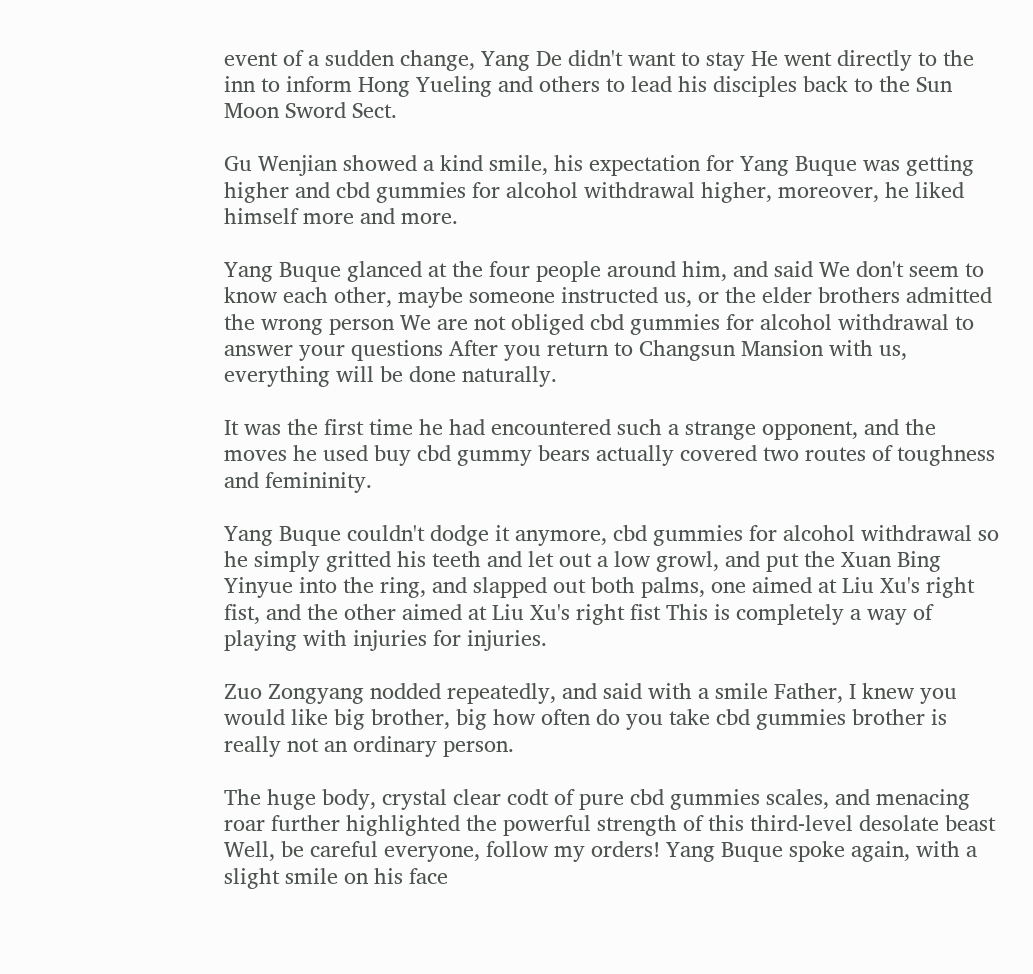event of a sudden change, Yang De didn't want to stay He went directly to the inn to inform Hong Yueling and others to lead his disciples back to the Sun Moon Sword Sect.

Gu Wenjian showed a kind smile, his expectation for Yang Buque was getting higher and cbd gummies for alcohol withdrawal higher, moreover, he liked himself more and more.

Yang Buque glanced at the four people around him, and said We don't seem to know each other, maybe someone instructed us, or the elder brothers admitted the wrong person We are not obliged cbd gummies for alcohol withdrawal to answer your questions After you return to Changsun Mansion with us, everything will be done naturally.

It was the first time he had encountered such a strange opponent, and the moves he used buy cbd gummy bears actually covered two routes of toughness and femininity.

Yang Buque couldn't dodge it anymore, cbd gummies for alcohol withdrawal so he simply gritted his teeth and let out a low growl, and put the Xuan Bing Yinyue into the ring, and slapped out both palms, one aimed at Liu Xu's right fist, and the other aimed at Liu Xu's right fist This is completely a way of playing with injuries for injuries.

Zuo Zongyang nodded repeatedly, and said with a smile Father, I knew you would like big brother, big how often do you take cbd gummies brother is really not an ordinary person.

The huge body, crystal clear codt of pure cbd gummies scales, and menacing roar further highlighted the powerful strength of this third-level desolate beast Well, be careful everyone, follow my orders! Yang Buque spoke again, with a slight smile on his face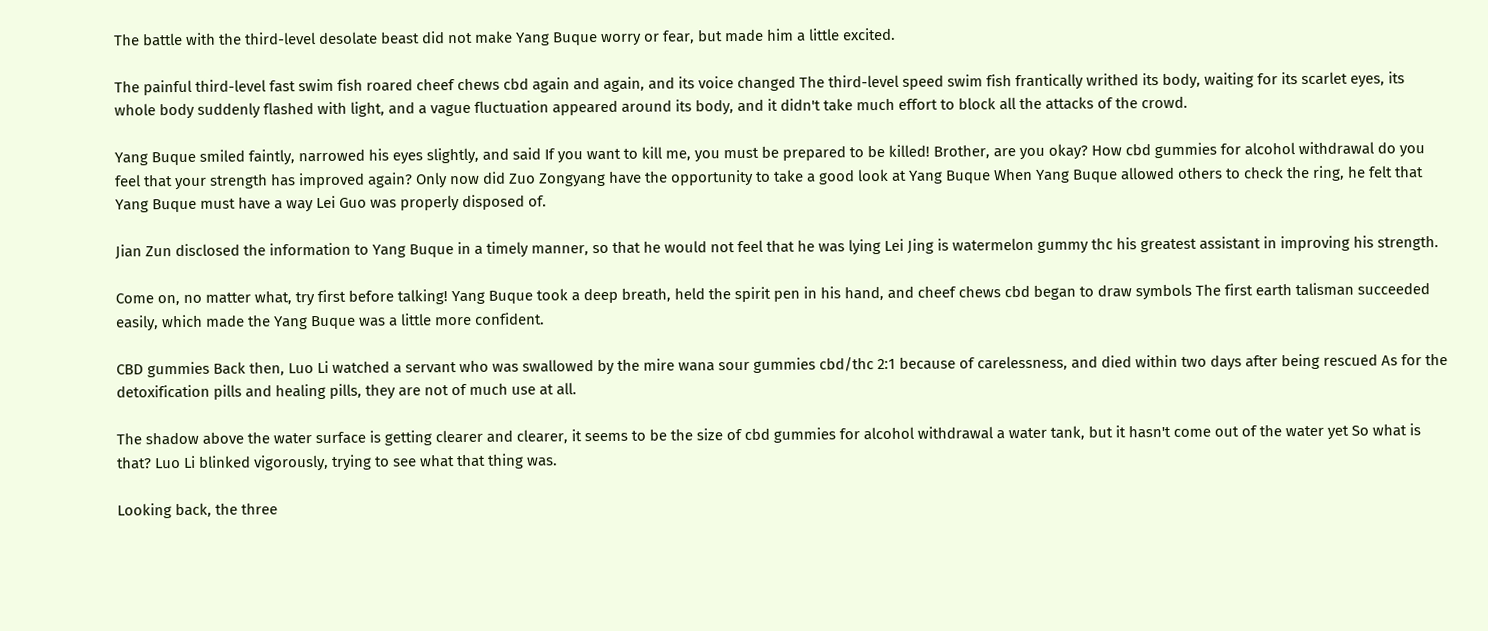The battle with the third-level desolate beast did not make Yang Buque worry or fear, but made him a little excited.

The painful third-level fast swim fish roared cheef chews cbd again and again, and its voice changed The third-level speed swim fish frantically writhed its body, waiting for its scarlet eyes, its whole body suddenly flashed with light, and a vague fluctuation appeared around its body, and it didn't take much effort to block all the attacks of the crowd.

Yang Buque smiled faintly, narrowed his eyes slightly, and said If you want to kill me, you must be prepared to be killed! Brother, are you okay? How cbd gummies for alcohol withdrawal do you feel that your strength has improved again? Only now did Zuo Zongyang have the opportunity to take a good look at Yang Buque When Yang Buque allowed others to check the ring, he felt that Yang Buque must have a way Lei Guo was properly disposed of.

Jian Zun disclosed the information to Yang Buque in a timely manner, so that he would not feel that he was lying Lei Jing is watermelon gummy thc his greatest assistant in improving his strength.

Come on, no matter what, try first before talking! Yang Buque took a deep breath, held the spirit pen in his hand, and cheef chews cbd began to draw symbols The first earth talisman succeeded easily, which made the Yang Buque was a little more confident.

CBD gummies Back then, Luo Li watched a servant who was swallowed by the mire wana sour gummies cbd/thc 2:1 because of carelessness, and died within two days after being rescued As for the detoxification pills and healing pills, they are not of much use at all.

The shadow above the water surface is getting clearer and clearer, it seems to be the size of cbd gummies for alcohol withdrawal a water tank, but it hasn't come out of the water yet So what is that? Luo Li blinked vigorously, trying to see what that thing was.

Looking back, the three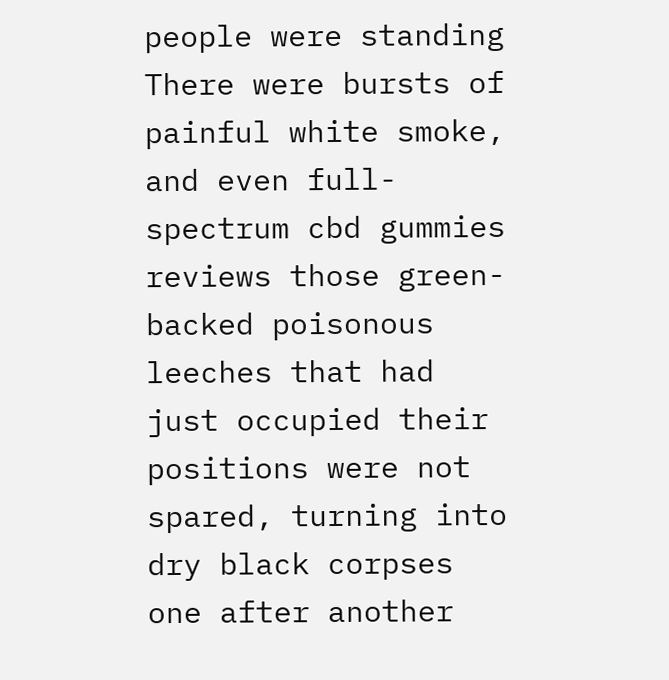people were standing There were bursts of painful white smoke, and even full-spectrum cbd gummies reviews those green-backed poisonous leeches that had just occupied their positions were not spared, turning into dry black corpses one after another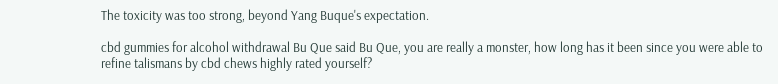The toxicity was too strong, beyond Yang Buque's expectation.

cbd gummies for alcohol withdrawal Bu Que said Bu Que, you are really a monster, how long has it been since you were able to refine talismans by cbd chews highly rated yourself?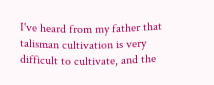I've heard from my father that talisman cultivation is very difficult to cultivate, and the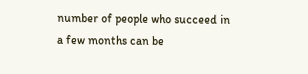number of people who succeed in a few months can be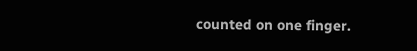counted on one finger.